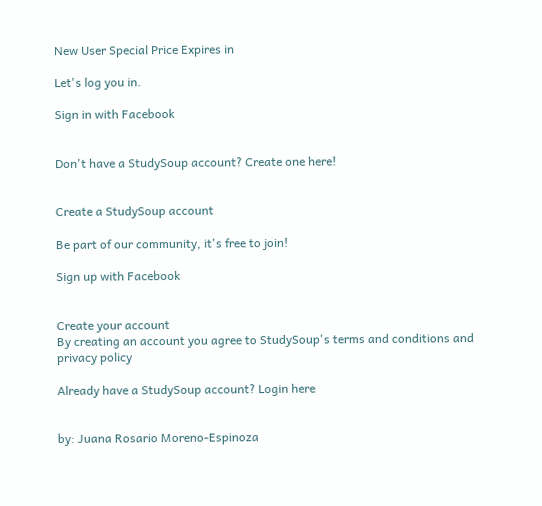New User Special Price Expires in

Let's log you in.

Sign in with Facebook


Don't have a StudySoup account? Create one here!


Create a StudySoup account

Be part of our community, it's free to join!

Sign up with Facebook


Create your account
By creating an account you agree to StudySoup's terms and conditions and privacy policy

Already have a StudySoup account? Login here


by: Juana Rosario Moreno-Espinoza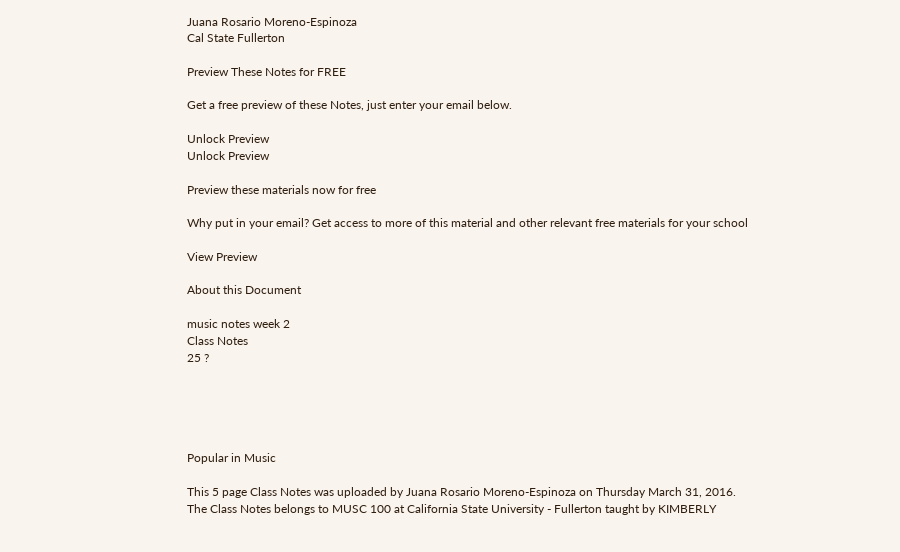Juana Rosario Moreno-Espinoza
Cal State Fullerton

Preview These Notes for FREE

Get a free preview of these Notes, just enter your email below.

Unlock Preview
Unlock Preview

Preview these materials now for free

Why put in your email? Get access to more of this material and other relevant free materials for your school

View Preview

About this Document

music notes week 2
Class Notes
25 ?





Popular in Music

This 5 page Class Notes was uploaded by Juana Rosario Moreno-Espinoza on Thursday March 31, 2016. The Class Notes belongs to MUSC 100 at California State University - Fullerton taught by KIMBERLY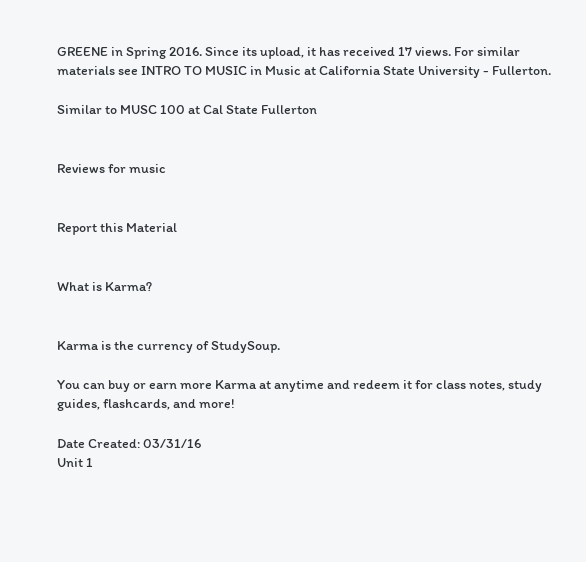GREENE in Spring 2016. Since its upload, it has received 17 views. For similar materials see INTRO TO MUSIC in Music at California State University - Fullerton.

Similar to MUSC 100 at Cal State Fullerton


Reviews for music


Report this Material


What is Karma?


Karma is the currency of StudySoup.

You can buy or earn more Karma at anytime and redeem it for class notes, study guides, flashcards, and more!

Date Created: 03/31/16
Unit 1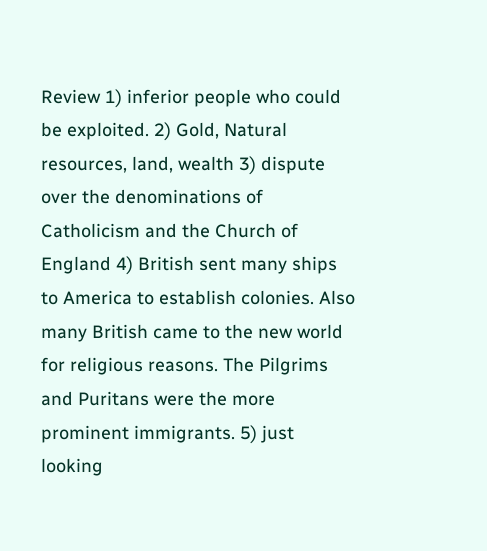Review 1) inferior people who could be exploited. 2) Gold, Natural resources, land, wealth 3) dispute over the denominations of Catholicism and the Church of England 4) British sent many ships to America to establish colonies. Also many British came to the new world for religious reasons. The Pilgrims and Puritans were the more prominent immigrants. 5) just looking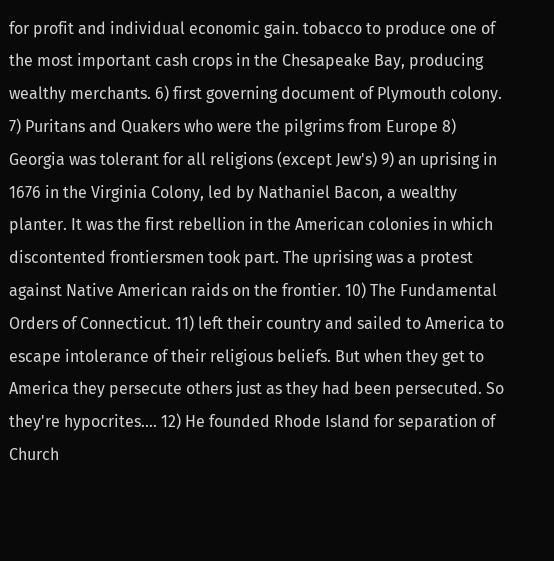for profit and individual economic gain. tobacco to produce one of the most important cash crops in the Chesapeake Bay, producing wealthy merchants. 6) first governing document of Plymouth colony. 7) Puritans and Quakers who were the pilgrims from Europe 8) Georgia was tolerant for all religions (except Jew's) 9) an uprising in 1676 in the Virginia Colony, led by Nathaniel Bacon, a wealthy planter. It was the first rebellion in the American colonies in which discontented frontiersmen took part. The uprising was a protest against Native American raids on the frontier. 10) The Fundamental Orders of Connecticut. 11) left their country and sailed to America to escape intolerance of their religious beliefs. But when they get to America they persecute others just as they had been persecuted. So they're hypocrites.... 12) He founded Rhode Island for separation of Church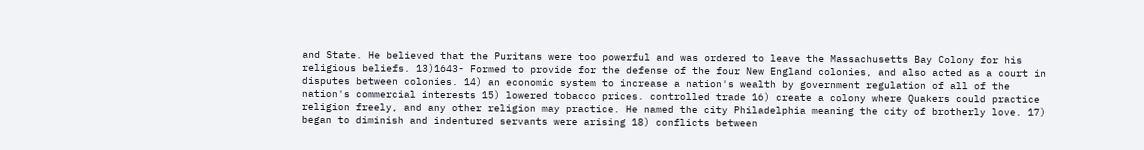and State. He believed that the Puritans were too powerful and was ordered to leave the Massachusetts Bay Colony for his religious beliefs. 13)1643- Formed to provide for the defense of the four New England colonies, and also acted as a court in disputes between colonies. 14) an economic system to increase a nation's wealth by government regulation of all of the nation's commercial interests 15) lowered tobacco prices. controlled trade 16) create a colony where Quakers could practice religion freely, and any other religion may practice. He named the city Philadelphia meaning the city of brotherly love. 17) began to diminish and indentured servants were arising 18) conflicts between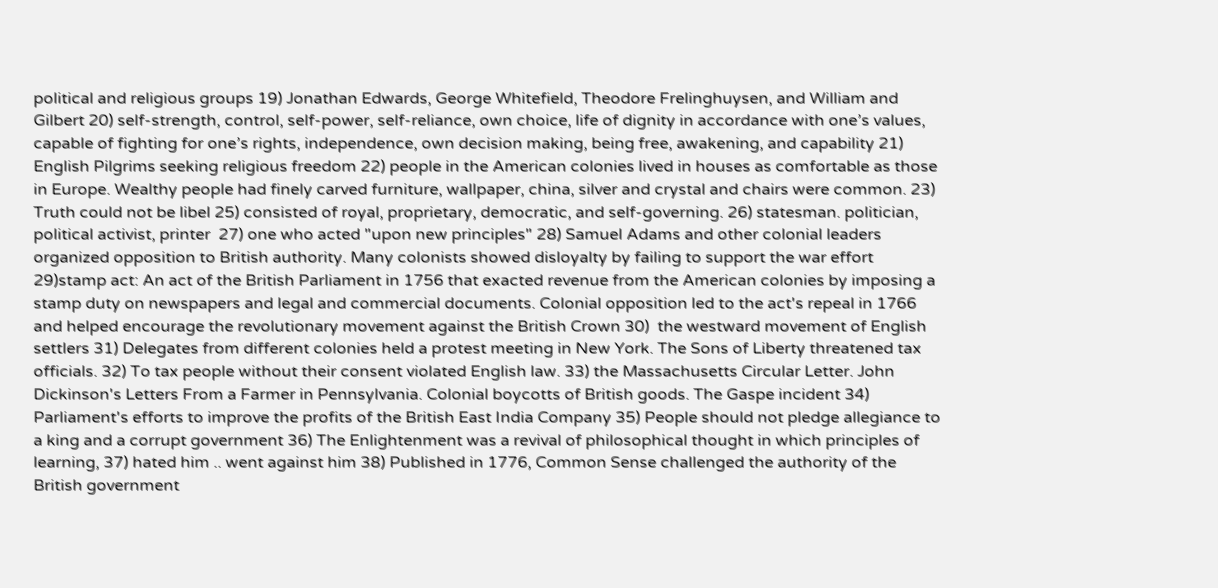political and religious groups 19) Jonathan Edwards, George Whitefield, Theodore Frelinghuysen, and William and Gilbert 20) self-strength, control, self-power, self-reliance, own choice, life of dignity in accordance with one’s values, capable of fighting for one’s rights, independence, own decision making, being free, awakening, and capability 21) English Pilgrims seeking religious freedom 22) people in the American colonies lived in houses as comfortable as those in Europe. Wealthy people had finely carved furniture, wallpaper, china, silver and crystal and chairs were common. 23) Truth could not be libel 25) consisted of royal, proprietary, democratic, and self-governing. 26) statesman. politician, political activist, printer  27) one who acted "upon new principles" 28) Samuel Adams and other colonial leaders organized opposition to British authority. Many colonists showed disloyalty by failing to support the war effort 29)stamp act: An act of the British Parliament in 1756 that exacted revenue from the American colonies by imposing a stamp duty on newspapers and legal and commercial documents. Colonial opposition led to the act's repeal in 1766 and helped encourage the revolutionary movement against the British Crown 30)  the westward movement of English settlers 31) Delegates from different colonies held a protest meeting in New York. The Sons of Liberty threatened tax officials. 32) To tax people without their consent violated English law. 33) the Massachusetts Circular Letter. John Dickinson's Letters From a Farmer in Pennsylvania. Colonial boycotts of British goods. The Gaspe incident 34) Parliament's efforts to improve the profits of the British East India Company 35) People should not pledge allegiance to a king and a corrupt government 36) The Enlightenment was a revival of philosophical thought in which principles of learning, 37) hated him .. went against him 38) Published in 1776, Common Sense challenged the authority of the British government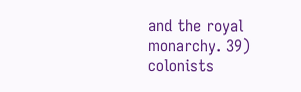and the royal monarchy. 39) colonists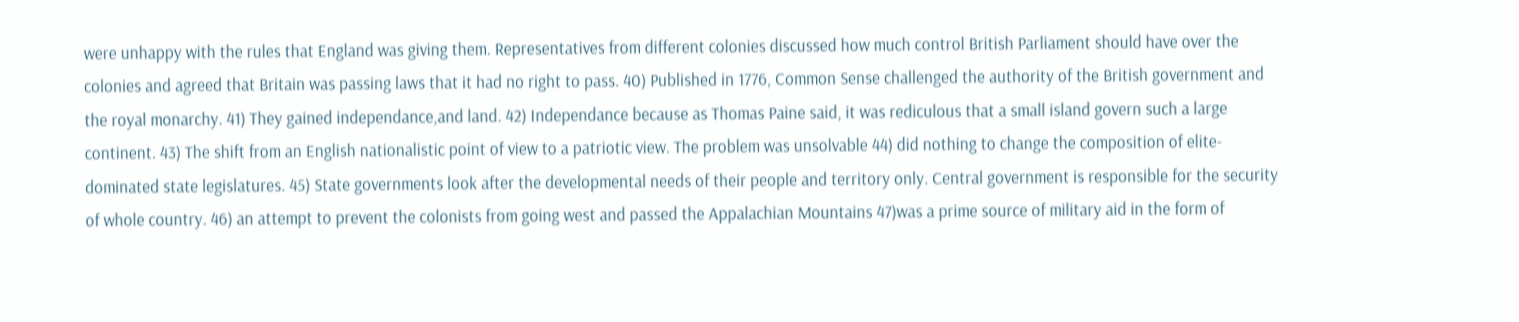were unhappy with the rules that England was giving them. Representatives from different colonies discussed how much control British Parliament should have over the colonies and agreed that Britain was passing laws that it had no right to pass. 40) Published in 1776, Common Sense challenged the authority of the British government and the royal monarchy. 41) They gained independance,and land. 42) Independance because as Thomas Paine said, it was rediculous that a small island govern such a large continent. 43) The shift from an English nationalistic point of view to a patriotic view. The problem was unsolvable 44) did nothing to change the composition of elite-dominated state legislatures. 45) State governments look after the developmental needs of their people and territory only. Central government is responsible for the security of whole country. 46) an attempt to prevent the colonists from going west and passed the Appalachian Mountains 47)was a prime source of military aid in the form of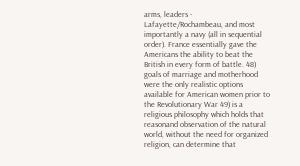arms, leaders - Lafayette/Rochambeau, and most importantly a navy (all in sequential order). France essentially gave the Americans the ability to beat the British in every form of battle. 48) goals of marriage and motherhood were the only realistic options available for American women prior to the Revolutionary War 49) is a religious philosophy which holds that reasonand observation of the natural world, without the need for organized religion, can determine that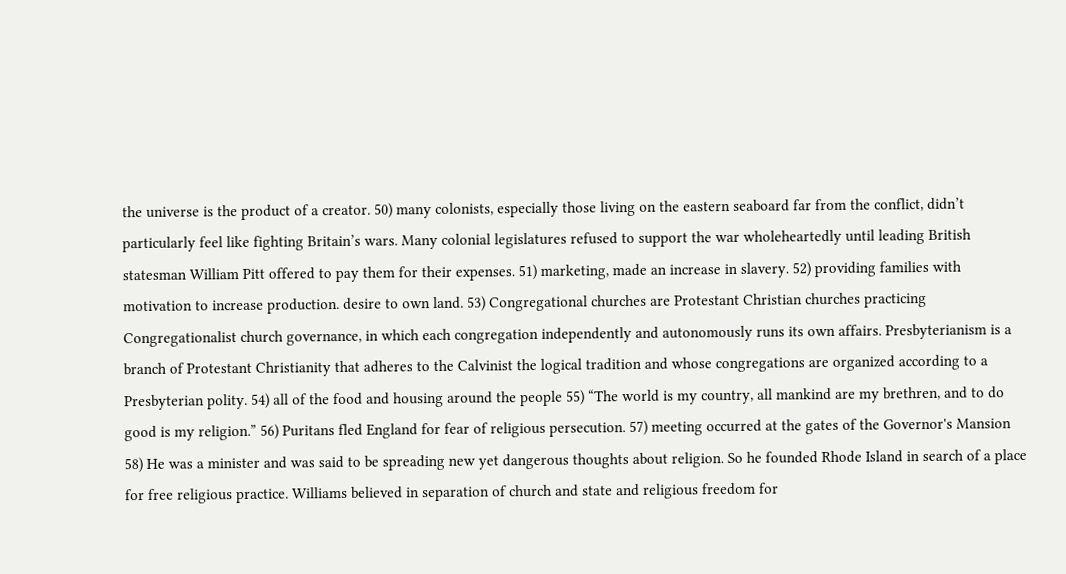the universe is the product of a creator. 50) many colonists, especially those living on the eastern seaboard far from the conflict, didn’t particularly feel like fighting Britain’s wars. Many colonial legislatures refused to support the war wholeheartedly until leading British statesman William Pitt offered to pay them for their expenses. 51) marketing, made an increase in slavery. 52) providing families with motivation to increase production. desire to own land. 53) Congregational churches are Protestant Christian churches practicing Congregationalist church governance, in which each congregation independently and autonomously runs its own affairs. Presbyterianism is a branch of Protestant Christianity that adheres to the Calvinist the logical tradition and whose congregations are organized according to a Presbyterian polity. 54) all of the food and housing around the people 55) “The world is my country, all mankind are my brethren, and to do good is my religion.” 56) Puritans fled England for fear of religious persecution. 57) meeting occurred at the gates of the Governor's Mansion 58) He was a minister and was said to be spreading new yet dangerous thoughts about religion. So he founded Rhode Island in search of a place for free religious practice. Williams believed in separation of church and state and religious freedom for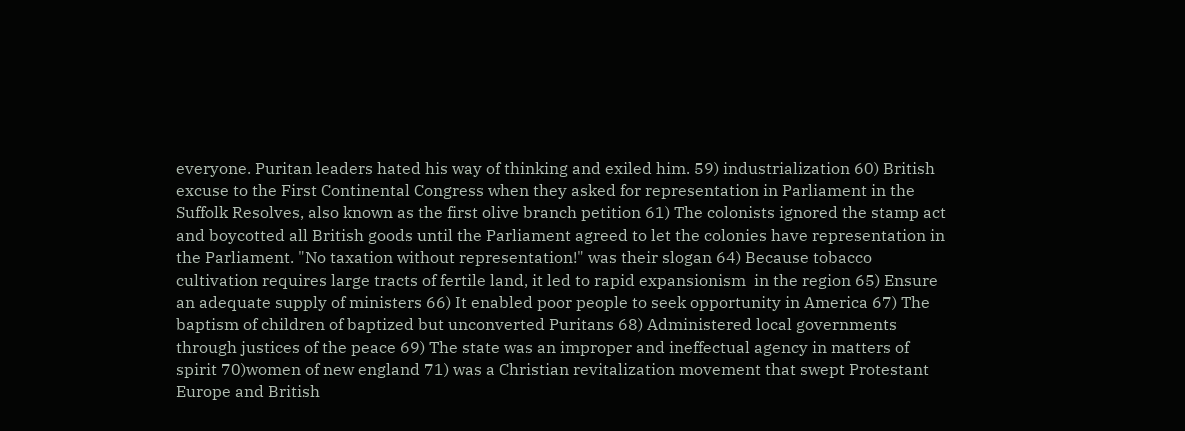everyone. Puritan leaders hated his way of thinking and exiled him. 59) industrialization 60) British excuse to the First Continental Congress when they asked for representation in Parliament in the Suffolk Resolves, also known as the first olive branch petition 61) The colonists ignored the stamp act and boycotted all British goods until the Parliament agreed to let the colonies have representation in the Parliament. "No taxation without representation!" was their slogan 64) Because tobacco cultivation requires large tracts of fertile land, it led to rapid expansionism  in the region 65) Ensure an adequate supply of ministers 66) It enabled poor people to seek opportunity in America 67) The baptism of children of baptized but unconverted Puritans 68) Administered local governments through justices of the peace 69) The state was an improper and ineffectual agency in matters of spirit 70)women of new england 71) was a Christian revitalization movement that swept Protestant Europe and British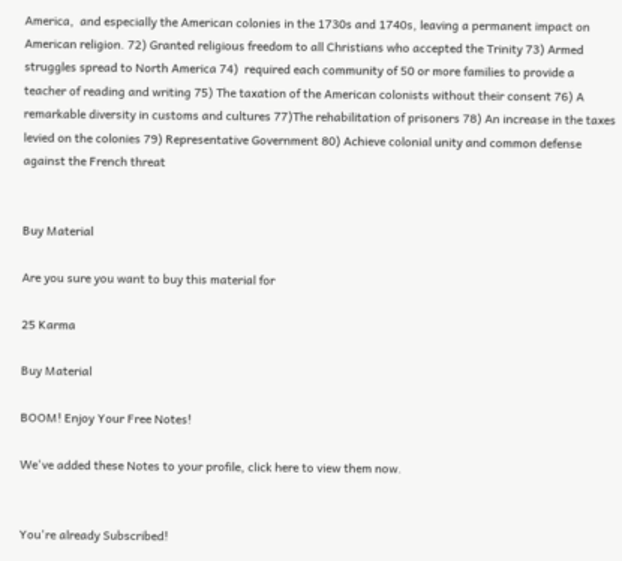America,  and especially the American colonies in the 1730s and 1740s, leaving a permanent impact on  American religion. 72) Granted religious freedom to all Christians who accepted the Trinity 73) Armed struggles spread to North America 74)  required each community of 50 or more families to provide a teacher of reading and writing 75) The taxation of the American colonists without their consent 76) A remarkable diversity in customs and cultures 77)The rehabilitation of prisoners 78) An increase in the taxes levied on the colonies 79) Representative Government 80) Achieve colonial unity and common defense against the French threat


Buy Material

Are you sure you want to buy this material for

25 Karma

Buy Material

BOOM! Enjoy Your Free Notes!

We've added these Notes to your profile, click here to view them now.


You're already Subscribed!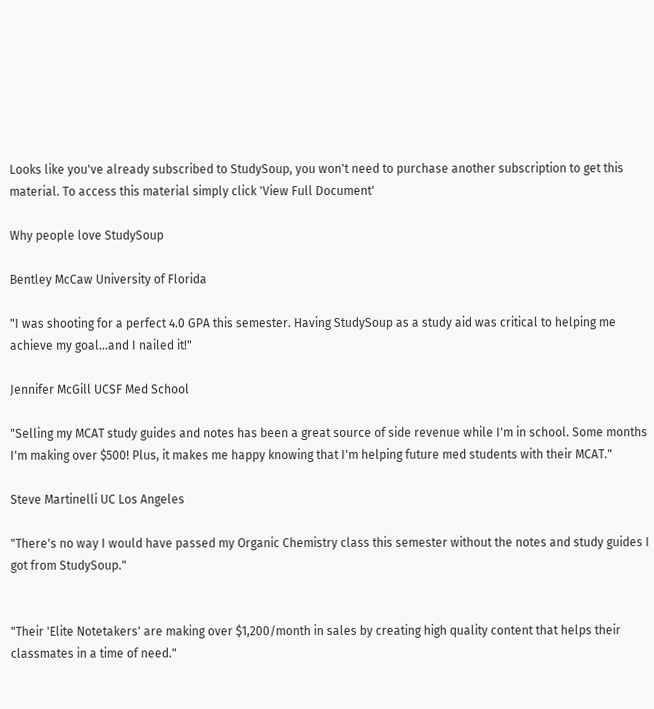Looks like you've already subscribed to StudySoup, you won't need to purchase another subscription to get this material. To access this material simply click 'View Full Document'

Why people love StudySoup

Bentley McCaw University of Florida

"I was shooting for a perfect 4.0 GPA this semester. Having StudySoup as a study aid was critical to helping me achieve my goal...and I nailed it!"

Jennifer McGill UCSF Med School

"Selling my MCAT study guides and notes has been a great source of side revenue while I'm in school. Some months I'm making over $500! Plus, it makes me happy knowing that I'm helping future med students with their MCAT."

Steve Martinelli UC Los Angeles

"There's no way I would have passed my Organic Chemistry class this semester without the notes and study guides I got from StudySoup."


"Their 'Elite Notetakers' are making over $1,200/month in sales by creating high quality content that helps their classmates in a time of need."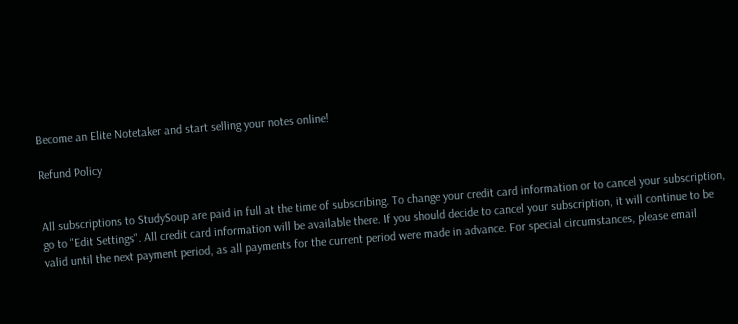Become an Elite Notetaker and start selling your notes online!

Refund Policy


All subscriptions to StudySoup are paid in full at the time of subscribing. To change your credit card information or to cancel your subscription, go to "Edit Settings". All credit card information will be available there. If you should decide to cancel your subscription, it will continue to be valid until the next payment period, as all payments for the current period were made in advance. For special circumstances, please email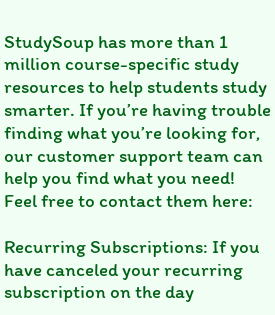StudySoup has more than 1 million course-specific study resources to help students study smarter. If you’re having trouble finding what you’re looking for, our customer support team can help you find what you need! Feel free to contact them here:

Recurring Subscriptions: If you have canceled your recurring subscription on the day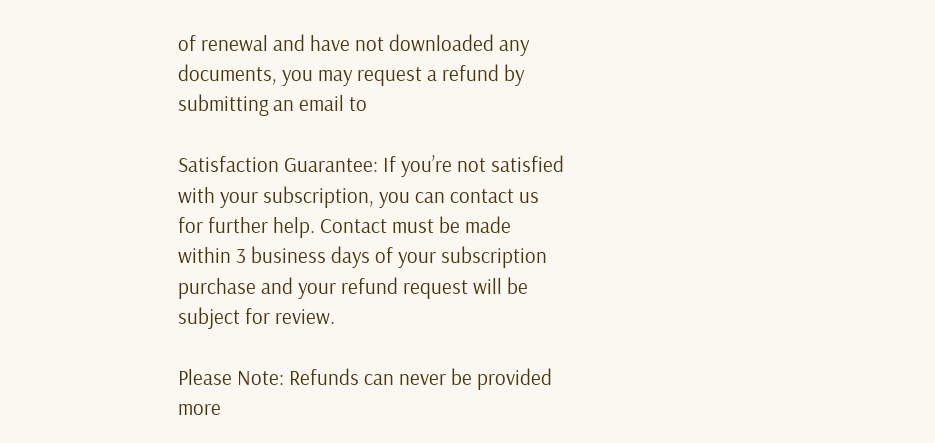of renewal and have not downloaded any documents, you may request a refund by submitting an email to

Satisfaction Guarantee: If you’re not satisfied with your subscription, you can contact us for further help. Contact must be made within 3 business days of your subscription purchase and your refund request will be subject for review.

Please Note: Refunds can never be provided more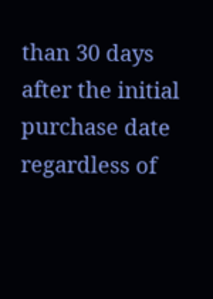than 30 days after the initial purchase date regardless of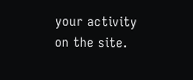your activity on the site.